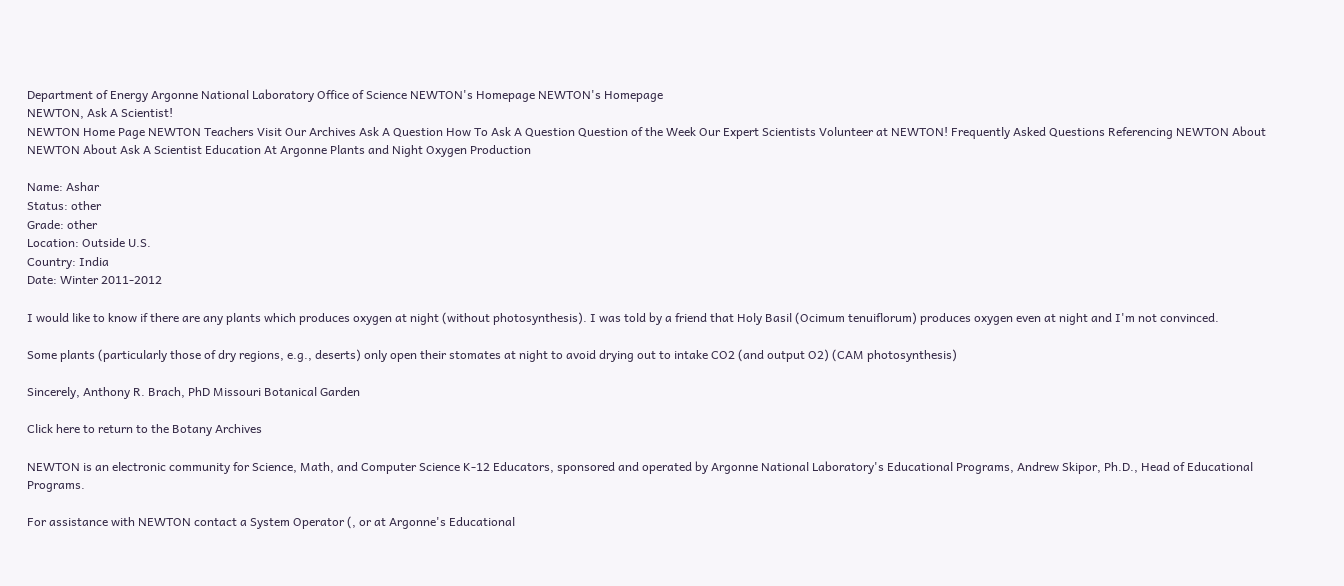Department of Energy Argonne National Laboratory Office of Science NEWTON's Homepage NEWTON's Homepage
NEWTON, Ask A Scientist!
NEWTON Home Page NEWTON Teachers Visit Our Archives Ask A Question How To Ask A Question Question of the Week Our Expert Scientists Volunteer at NEWTON! Frequently Asked Questions Referencing NEWTON About NEWTON About Ask A Scientist Education At Argonne Plants and Night Oxygen Production

Name: Ashar
Status: other
Grade: other
Location: Outside U.S.
Country: India
Date: Winter 2011-2012

I would like to know if there are any plants which produces oxygen at night (without photosynthesis). I was told by a friend that Holy Basil (Ocimum tenuiflorum) produces oxygen even at night and I'm not convinced.

Some plants (particularly those of dry regions, e.g., deserts) only open their stomates at night to avoid drying out to intake CO2 (and output O2) (CAM photosynthesis)

Sincerely, Anthony R. Brach, PhD Missouri Botanical Garden

Click here to return to the Botany Archives

NEWTON is an electronic community for Science, Math, and Computer Science K-12 Educators, sponsored and operated by Argonne National Laboratory's Educational Programs, Andrew Skipor, Ph.D., Head of Educational Programs.

For assistance with NEWTON contact a System Operator (, or at Argonne's Educational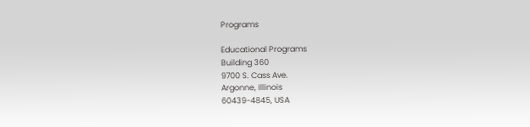Programs

Educational Programs
Building 360
9700 S. Cass Ave.
Argonne, Illinois
60439-4845, USA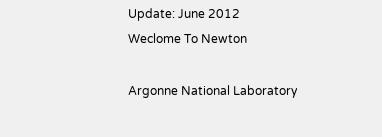Update: June 2012
Weclome To Newton

Argonne National Laboratory